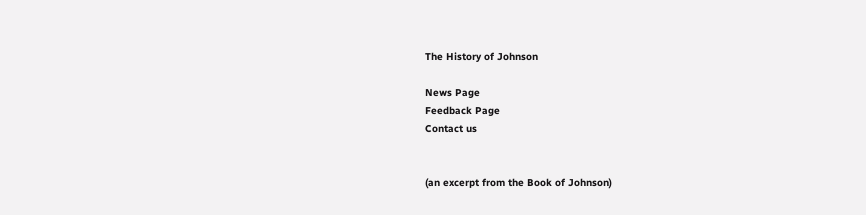The History of Johnson

News Page
Feedback Page
Contact us


(an excerpt from the Book of Johnson)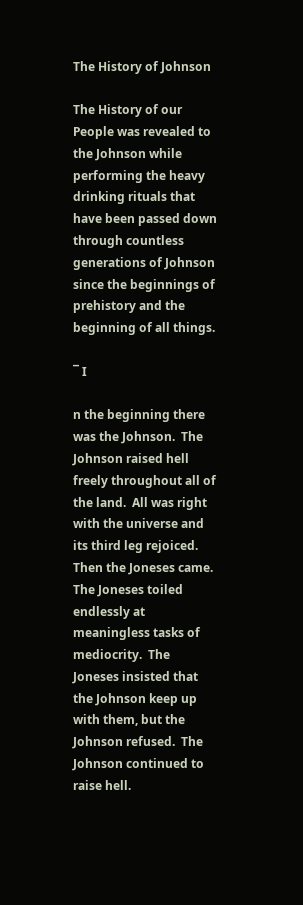The History of Johnson

The History of our People was revealed to the Johnson while performing the heavy drinking rituals that have been passed down through countless generations of Johnson since the beginnings of prehistory and the beginning of all things.

¯ I

n the beginning there was the Johnson.  The Johnson raised hell freely throughout all of the land.  All was right with the universe and its third leg rejoiced.  Then the Joneses came.  The Joneses toiled endlessly at meaningless tasks of mediocrity.  The Joneses insisted that the Johnson keep up with them, but the Johnson refused.  The Johnson continued to raise hell.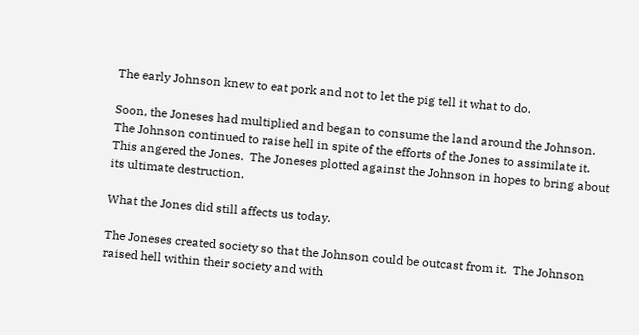The early Johnson knew to eat pork and not to let the pig tell it what to do.

Soon, the Joneses had multiplied and began to consume the land around the Johnson.  The Johnson continued to raise hell in spite of the efforts of the Jones to assimilate it.  This angered the Jones.  The Joneses plotted against the Johnson in hopes to bring about its ultimate destruction.

What the Jones did still affects us today.

The Joneses created society so that the Johnson could be outcast from it.  The Johnson raised hell within their society and with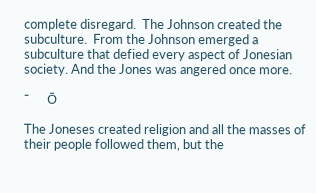complete disregard.  The Johnson created the subculture.  From the Johnson emerged a subculture that defied every aspect of Jonesian society. And the Jones was angered once more.

¯      Ō

The Joneses created religion and all the masses of their people followed them, but the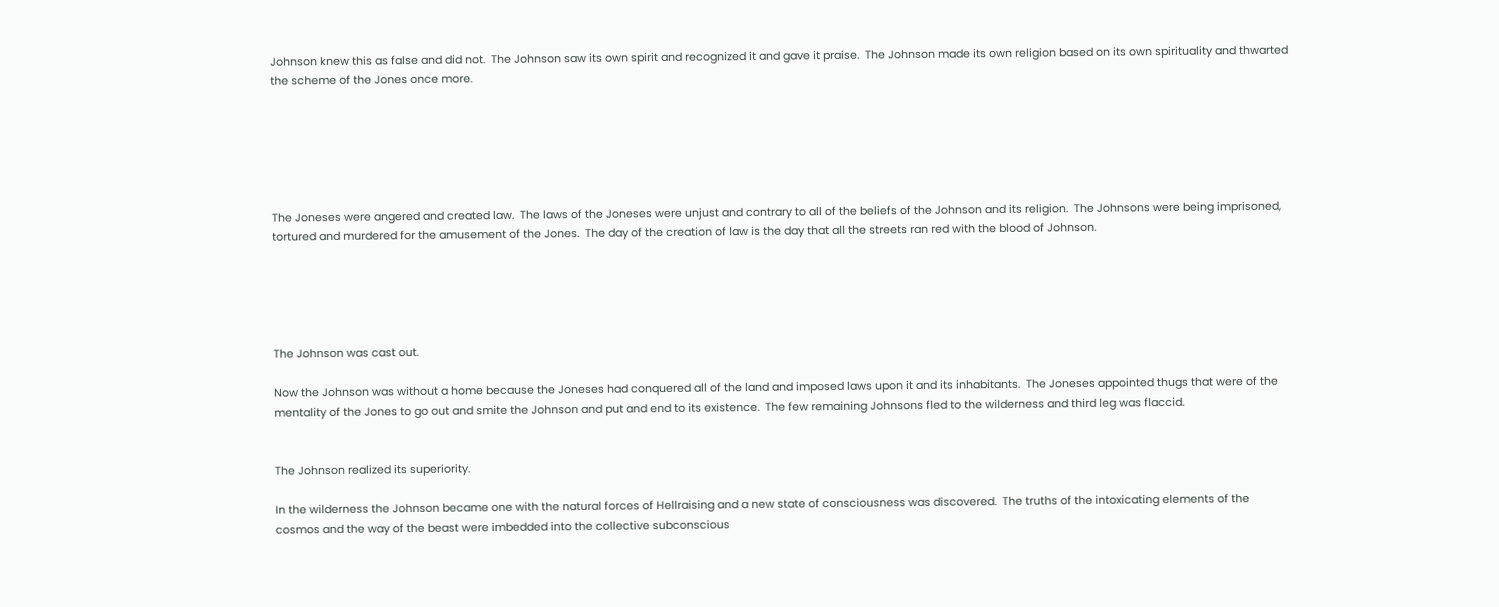Johnson knew this as false and did not.  The Johnson saw its own spirit and recognized it and gave it praise.  The Johnson made its own religion based on its own spirituality and thwarted the scheme of the Jones once more.






The Joneses were angered and created law.  The laws of the Joneses were unjust and contrary to all of the beliefs of the Johnson and its religion.  The Johnsons were being imprisoned, tortured and murdered for the amusement of the Jones.  The day of the creation of law is the day that all the streets ran red with the blood of Johnson.





The Johnson was cast out.

Now the Johnson was without a home because the Joneses had conquered all of the land and imposed laws upon it and its inhabitants.  The Joneses appointed thugs that were of the mentality of the Jones to go out and smite the Johnson and put and end to its existence.  The few remaining Johnsons fled to the wilderness and third leg was flaccid.


The Johnson realized its superiority.

In the wilderness the Johnson became one with the natural forces of Hellraising and a new state of consciousness was discovered.  The truths of the intoxicating elements of the cosmos and the way of the beast were imbedded into the collective subconscious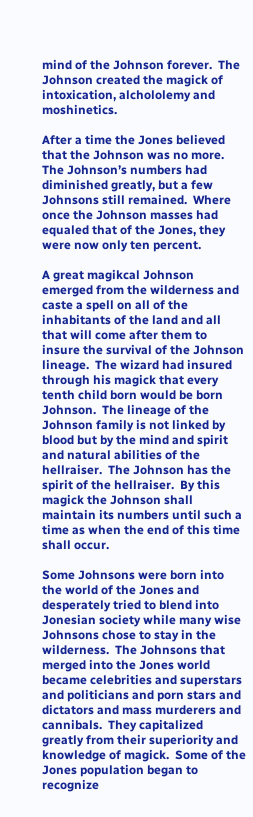mind of the Johnson forever.  The Johnson created the magick of intoxication, alchololemy and moshinetics.

After a time the Jones believed that the Johnson was no more.  The Johnson’s numbers had diminished greatly, but a few Johnsons still remained.  Where once the Johnson masses had equaled that of the Jones, they were now only ten percent.

A great magikcal Johnson emerged from the wilderness and caste a spell on all of the inhabitants of the land and all that will come after them to insure the survival of the Johnson lineage.  The wizard had insured through his magick that every tenth child born would be born Johnson.  The lineage of the Johnson family is not linked by blood but by the mind and spirit and natural abilities of the hellraiser.  The Johnson has the spirit of the hellraiser.  By this magick the Johnson shall maintain its numbers until such a time as when the end of this time shall occur.

Some Johnsons were born into the world of the Jones and desperately tried to blend into Jonesian society while many wise Johnsons chose to stay in the wilderness.  The Johnsons that merged into the Jones world became celebrities and superstars and politicians and porn stars and dictators and mass murderers and cannibals.  They capitalized greatly from their superiority and knowledge of magick.  Some of the Jones population began to recognize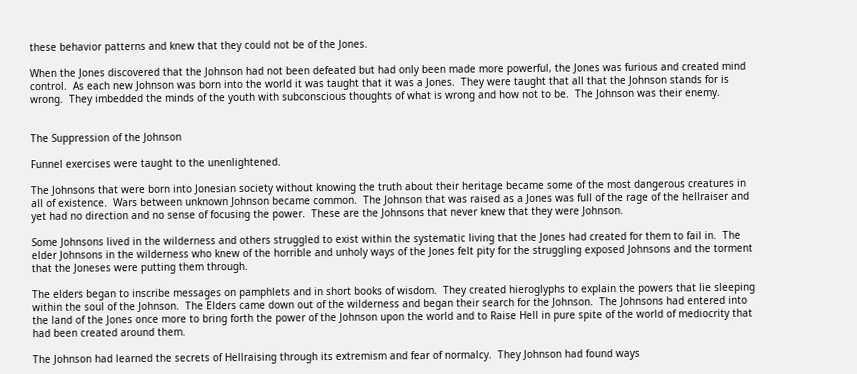these behavior patterns and knew that they could not be of the Jones.

When the Jones discovered that the Johnson had not been defeated but had only been made more powerful, the Jones was furious and created mind control.  As each new Johnson was born into the world it was taught that it was a Jones.  They were taught that all that the Johnson stands for is wrong.  They imbedded the minds of the youth with subconscious thoughts of what is wrong and how not to be.  The Johnson was their enemy.


The Suppression of the Johnson

Funnel exercises were taught to the unenlightened.

The Johnsons that were born into Jonesian society without knowing the truth about their heritage became some of the most dangerous creatures in all of existence.  Wars between unknown Johnson became common.  The Johnson that was raised as a Jones was full of the rage of the hellraiser and yet had no direction and no sense of focusing the power.  These are the Johnsons that never knew that they were Johnson.

Some Johnsons lived in the wilderness and others struggled to exist within the systematic living that the Jones had created for them to fail in.  The elder Johnsons in the wilderness who knew of the horrible and unholy ways of the Jones felt pity for the struggling exposed Johnsons and the torment that the Joneses were putting them through.

The elders began to inscribe messages on pamphlets and in short books of wisdom.  They created hieroglyphs to explain the powers that lie sleeping within the soul of the Johnson.  The Elders came down out of the wilderness and began their search for the Johnson.  The Johnsons had entered into the land of the Jones once more to bring forth the power of the Johnson upon the world and to Raise Hell in pure spite of the world of mediocrity that had been created around them.

The Johnson had learned the secrets of Hellraising through its extremism and fear of normalcy.  They Johnson had found ways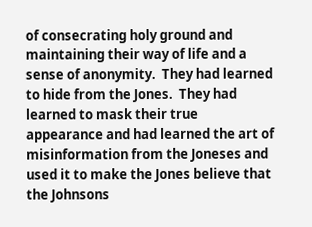of consecrating holy ground and maintaining their way of life and a sense of anonymity.  They had learned to hide from the Jones.  They had learned to mask their true appearance and had learned the art of misinformation from the Joneses and used it to make the Jones believe that the Johnsons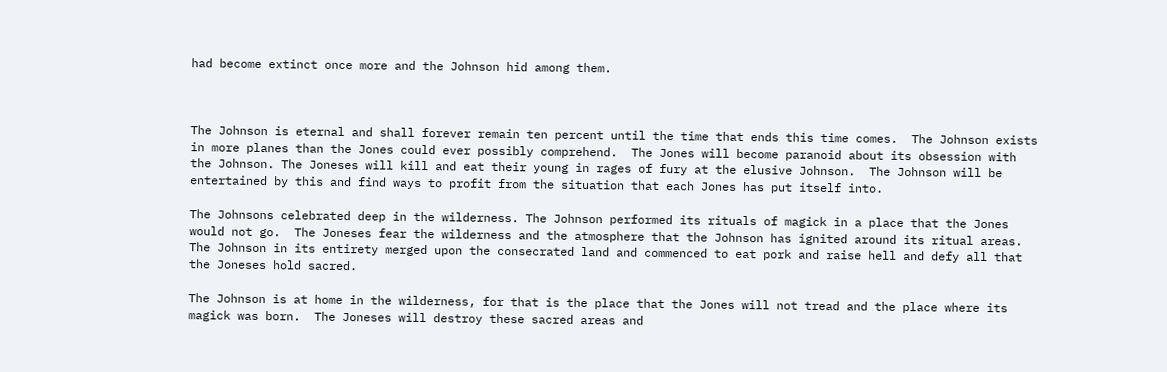had become extinct once more and the Johnson hid among them.



The Johnson is eternal and shall forever remain ten percent until the time that ends this time comes.  The Johnson exists in more planes than the Jones could ever possibly comprehend.  The Jones will become paranoid about its obsession with the Johnson. The Joneses will kill and eat their young in rages of fury at the elusive Johnson.  The Johnson will be entertained by this and find ways to profit from the situation that each Jones has put itself into.

The Johnsons celebrated deep in the wilderness. The Johnson performed its rituals of magick in a place that the Jones would not go.  The Joneses fear the wilderness and the atmosphere that the Johnson has ignited around its ritual areas.  The Johnson in its entirety merged upon the consecrated land and commenced to eat pork and raise hell and defy all that the Joneses hold sacred.

The Johnson is at home in the wilderness, for that is the place that the Jones will not tread and the place where its magick was born.  The Joneses will destroy these sacred areas and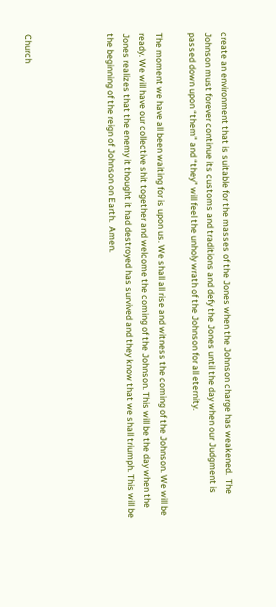create an environment that is suitable for the masses of the Jones when the Johnson charge has weakened.  The Johnson must forever continue its customs and traditions and defy the Jones until the day when our Judgment is passed down upon “them” and “they” will feel the unholy wrath of the Johnson for all eternity.

The moment we have all been waiting for is upon us. We shall all rise and witness the coming of the Johnson. We will be ready. We will have our collective shit together and welcome the coming of the Johnson. This will be the day when the Jones realizes that the enemy it thought it had destroyed has survived and they know that we shall triumph. This will be the beginning of the reign of Johnson on Earth.  Amen.




Church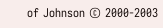of Johnson © 2000-2003